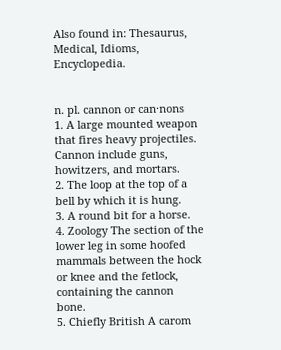Also found in: Thesaurus, Medical, Idioms, Encyclopedia.


n. pl. cannon or can·nons
1. A large mounted weapon that fires heavy projectiles. Cannon include guns, howitzers, and mortars.
2. The loop at the top of a bell by which it is hung.
3. A round bit for a horse.
4. Zoology The section of the lower leg in some hoofed mammals between the hock or knee and the fetlock, containing the cannon bone.
5. Chiefly British A carom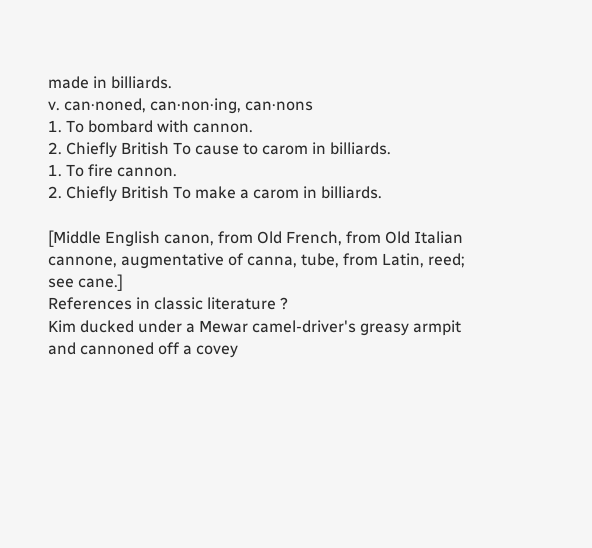made in billiards.
v. can·noned, can·non·ing, can·nons
1. To bombard with cannon.
2. Chiefly British To cause to carom in billiards.
1. To fire cannon.
2. Chiefly British To make a carom in billiards.

[Middle English canon, from Old French, from Old Italian cannone, augmentative of canna, tube, from Latin, reed; see cane.]
References in classic literature ?
Kim ducked under a Mewar camel-driver's greasy armpit and cannoned off a covey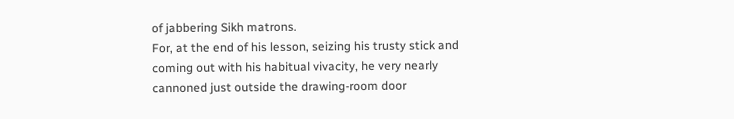of jabbering Sikh matrons.
For, at the end of his lesson, seizing his trusty stick and coming out with his habitual vivacity, he very nearly cannoned just outside the drawing-room door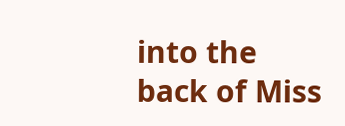into the back of Miss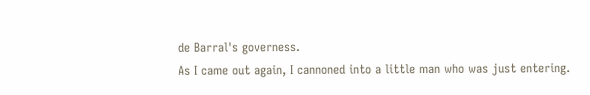de Barral's governess.
As I came out again, I cannoned into a little man who was just entering.